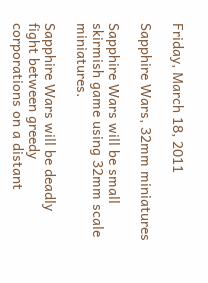Friday, March 18, 2011

Sapphire Wars, 32mm miniatures

Sapphire Wars will be small skirmish game using 32mm scale miniatures.

Sapphire Wars will be deadly fight between greedy corporations on a distant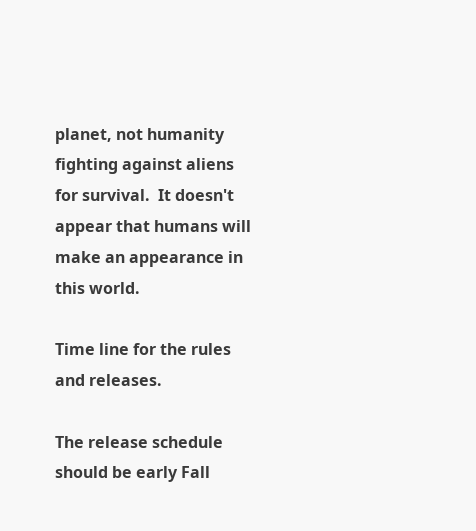planet, not humanity fighting against aliens for survival.  It doesn't appear that humans will make an appearance in this world.

Time line for the rules and releases.

The release schedule should be early Fall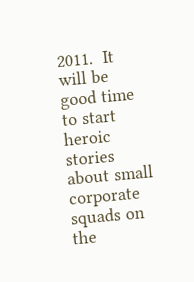2011.  It will be good time to start heroic stories about small corporate squads on the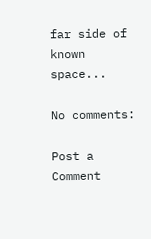far side of known space...

No comments:

Post a Comment